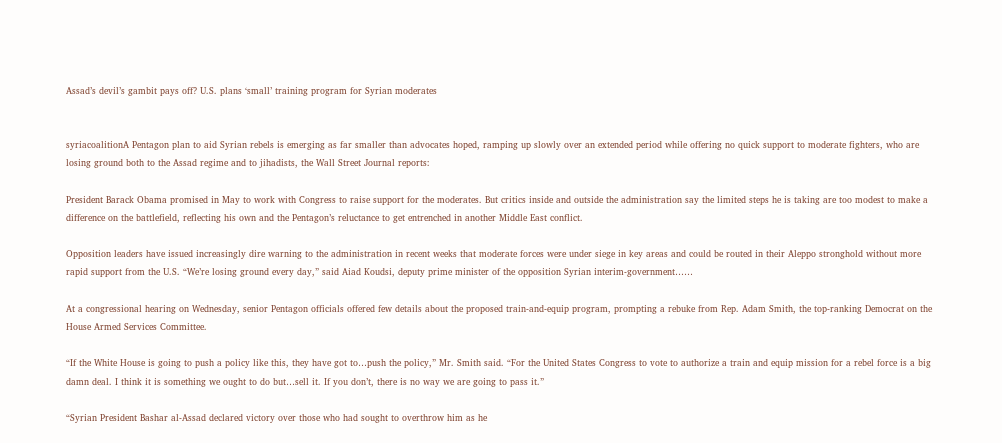Assad’s devil’s gambit pays off? U.S. plans ‘small’ training program for Syrian moderates


syriacoalitionA Pentagon plan to aid Syrian rebels is emerging as far smaller than advocates hoped, ramping up slowly over an extended period while offering no quick support to moderate fighters, who are losing ground both to the Assad regime and to jihadists, the Wall Street Journal reports:

President Barack Obama promised in May to work with Congress to raise support for the moderates. But critics inside and outside the administration say the limited steps he is taking are too modest to make a difference on the battlefield, reflecting his own and the Pentagon’s reluctance to get entrenched in another Middle East conflict.

Opposition leaders have issued increasingly dire warning to the administration in recent weeks that moderate forces were under siege in key areas and could be routed in their Aleppo stronghold without more rapid support from the U.S. “We’re losing ground every day,” said Aiad Koudsi, deputy prime minister of the opposition Syrian interim-government……

At a congressional hearing on Wednesday, senior Pentagon officials offered few details about the proposed train-and-equip program, prompting a rebuke from Rep. Adam Smith, the top-ranking Democrat on the House Armed Services Committee.

“If the White House is going to push a policy like this, they have got to…push the policy,” Mr. Smith said. “For the United States Congress to vote to authorize a train and equip mission for a rebel force is a big damn deal. I think it is something we ought to do but…sell it. If you don’t, there is no way we are going to pass it.”

“Syrian President Bashar al-Assad declared victory over those who had sought to overthrow him as he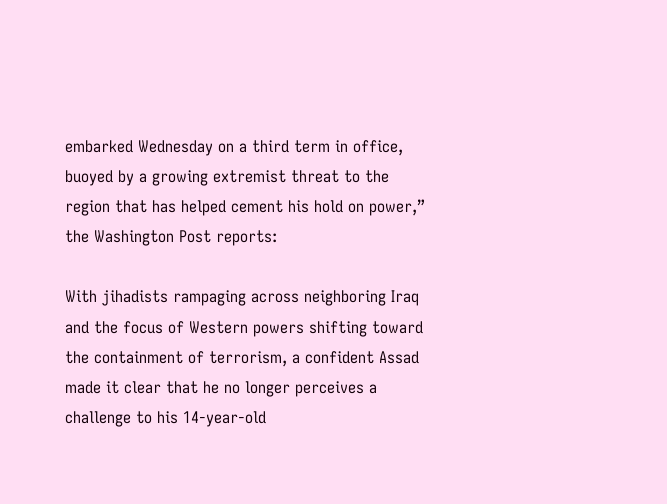embarked Wednesday on a third term in office, buoyed by a growing extremist threat to the region that has helped cement his hold on power,” the Washington Post reports:

With jihadists rampaging across neighboring Iraq and the focus of Western powers shifting toward the containment of terrorism, a confident Assad made it clear that he no longer perceives a challenge to his 14-year-old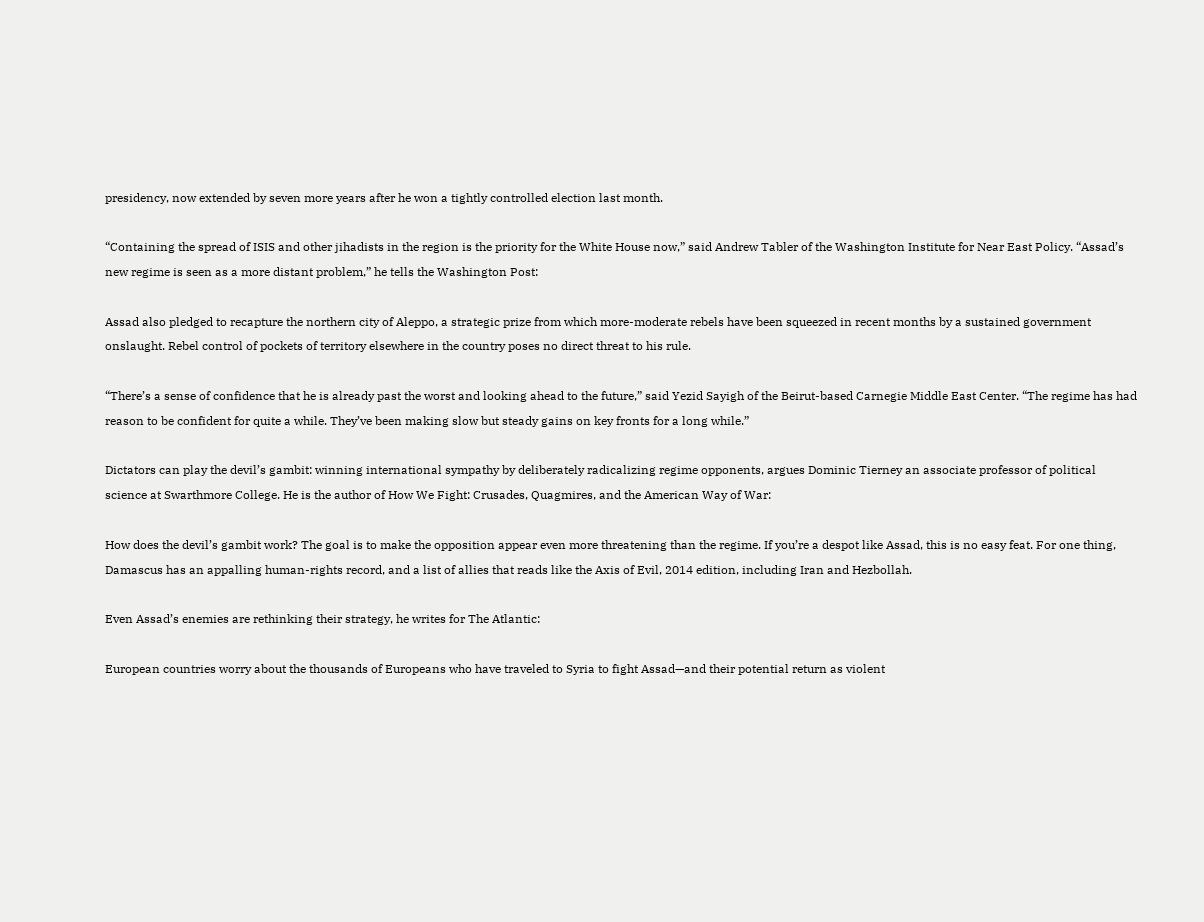presidency, now extended by seven more years after he won a tightly controlled election last month.

“Containing the spread of ISIS and other jihadists in the region is the priority for the White House now,” said Andrew Tabler of the Washington Institute for Near East Policy. “Assad’s new regime is seen as a more distant problem,” he tells the Washington Post:

Assad also pledged to recapture the northern city of Aleppo, a strategic prize from which more-moderate rebels have been squeezed in recent months by a sustained government onslaught. Rebel control of pockets of territory elsewhere in the country poses no direct threat to his rule.

“There’s a sense of confidence that he is already past the worst and looking ahead to the future,” said Yezid Sayigh of the Beirut-based Carnegie Middle East Center. “The regime has had reason to be confident for quite a while. They’ve been making slow but steady gains on key fronts for a long while.”

Dictators can play the devil’s gambit: winning international sympathy by deliberately radicalizing regime opponents, argues Dominic Tierney an associate professor of political science at Swarthmore College. He is the author of How We Fight: Crusades, Quagmires, and the American Way of War:

How does the devil’s gambit work? The goal is to make the opposition appear even more threatening than the regime. If you’re a despot like Assad, this is no easy feat. For one thing, Damascus has an appalling human-rights record, and a list of allies that reads like the Axis of Evil, 2014 edition, including Iran and Hezbollah.

Even Assad’s enemies are rethinking their strategy, he writes for The Atlantic:

European countries worry about the thousands of Europeans who have traveled to Syria to fight Assad—and their potential return as violent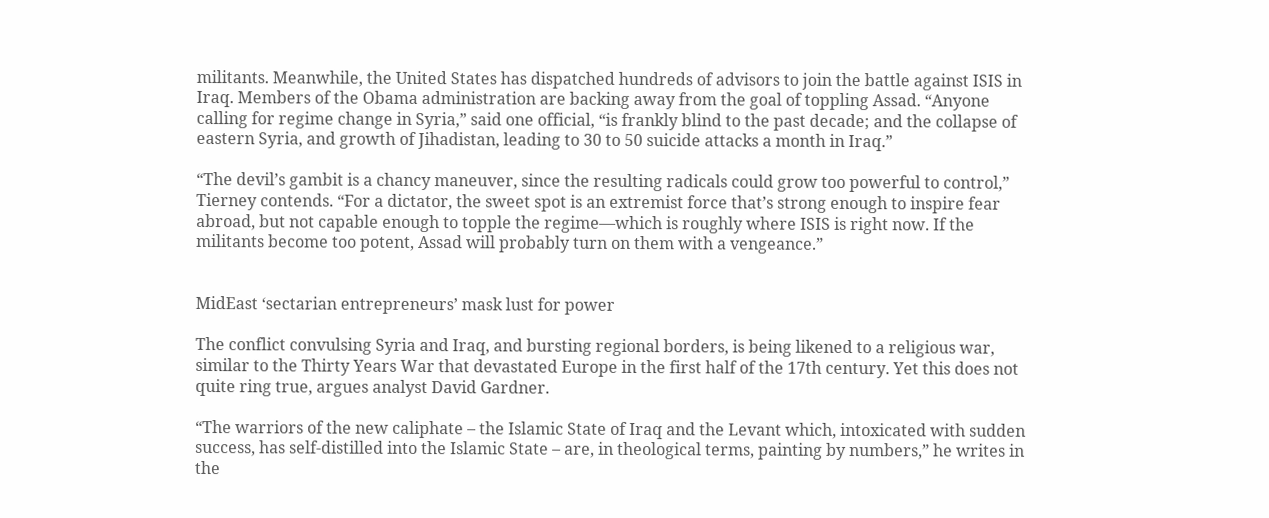militants. Meanwhile, the United States has dispatched hundreds of advisors to join the battle against ISIS in Iraq. Members of the Obama administration are backing away from the goal of toppling Assad. “Anyone calling for regime change in Syria,” said one official, “is frankly blind to the past decade; and the collapse of eastern Syria, and growth of Jihadistan, leading to 30 to 50 suicide attacks a month in Iraq.”

“The devil’s gambit is a chancy maneuver, since the resulting radicals could grow too powerful to control,” Tierney contends. “For a dictator, the sweet spot is an extremist force that’s strong enough to inspire fear abroad, but not capable enough to topple the regime—which is roughly where ISIS is right now. If the militants become too potent, Assad will probably turn on them with a vengeance.”


MidEast ‘sectarian entrepreneurs’ mask lust for power

The conflict convulsing Syria and Iraq, and bursting regional borders, is being likened to a religious war, similar to the Thirty Years War that devastated Europe in the first half of the 17th century. Yet this does not quite ring true, argues analyst David Gardner.

“The warriors of the new caliphate – the Islamic State of Iraq and the Levant which, intoxicated with sudden success, has self-distilled into the Islamic State – are, in theological terms, painting by numbers,” he writes in the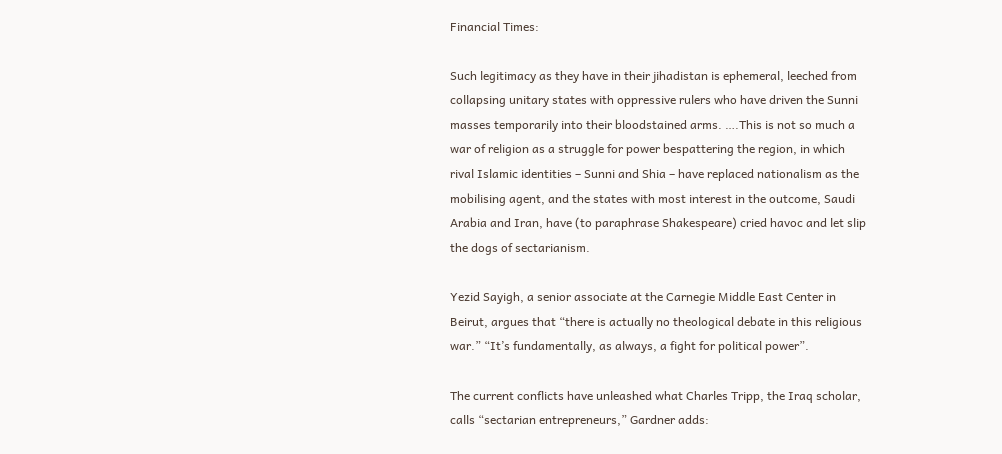Financial Times:

Such legitimacy as they have in their jihadistan is ephemeral, leeched from collapsing unitary states with oppressive rulers who have driven the Sunni masses temporarily into their bloodstained arms. ….This is not so much a war of religion as a struggle for power bespattering the region, in which rival Islamic identities – Sunni and Shia – have replaced nationalism as the mobilising agent, and the states with most interest in the outcome, Saudi Arabia and Iran, have (to paraphrase Shakespeare) cried havoc and let slip the dogs of sectarianism.

Yezid Sayigh, a senior associate at the Carnegie Middle East Center in Beirut, argues that “there is actually no theological debate in this religious war.” “It’s fundamentally, as always, a fight for political power”.

The current conflicts have unleashed what Charles Tripp, the Iraq scholar, calls “sectarian entrepreneurs,” Gardner adds: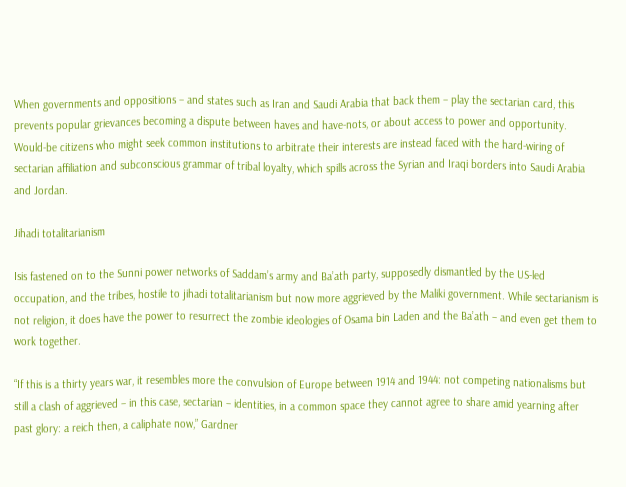When governments and oppositions – and states such as Iran and Saudi Arabia that back them – play the sectarian card, this prevents popular grievances becoming a dispute between haves and have-nots, or about access to power and opportunity. Would-be citizens who might seek common institutions to arbitrate their interests are instead faced with the hard-wiring of sectarian affiliation and subconscious grammar of tribal loyalty, which spills across the Syrian and Iraqi borders into Saudi Arabia and Jordan.

Jihadi totalitarianism

Isis fastened on to the Sunni power networks of Saddam’s army and Ba’ath party, supposedly dismantled by the US-led occupation, and the tribes, hostile to jihadi totalitarianism but now more aggrieved by the Maliki government. While sectarianism is not religion, it does have the power to resurrect the zombie ideologies of Osama bin Laden and the Ba’ath – and even get them to work together.

“If this is a thirty years war, it resembles more the convulsion of Europe between 1914 and 1944: not competing nationalisms but still a clash of aggrieved – in this case, sectarian – identities, in a common space they cannot agree to share amid yearning after past glory: a reich then, a caliphate now,” Gardner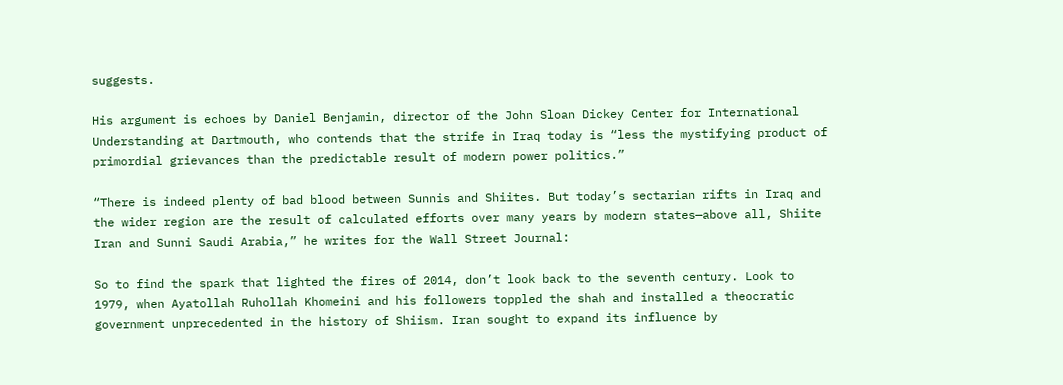suggests.

His argument is echoes by Daniel Benjamin, director of the John Sloan Dickey Center for International Understanding at Dartmouth, who contends that the strife in Iraq today is “less the mystifying product of primordial grievances than the predictable result of modern power politics.”

“There is indeed plenty of bad blood between Sunnis and Shiites. But today’s sectarian rifts in Iraq and the wider region are the result of calculated efforts over many years by modern states—above all, Shiite Iran and Sunni Saudi Arabia,” he writes for the Wall Street Journal:

So to find the spark that lighted the fires of 2014, don’t look back to the seventh century. Look to 1979, when Ayatollah Ruhollah Khomeini and his followers toppled the shah and installed a theocratic government unprecedented in the history of Shiism. Iran sought to expand its influence by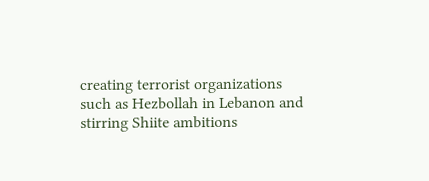creating terrorist organizations such as Hezbollah in Lebanon and stirring Shiite ambitions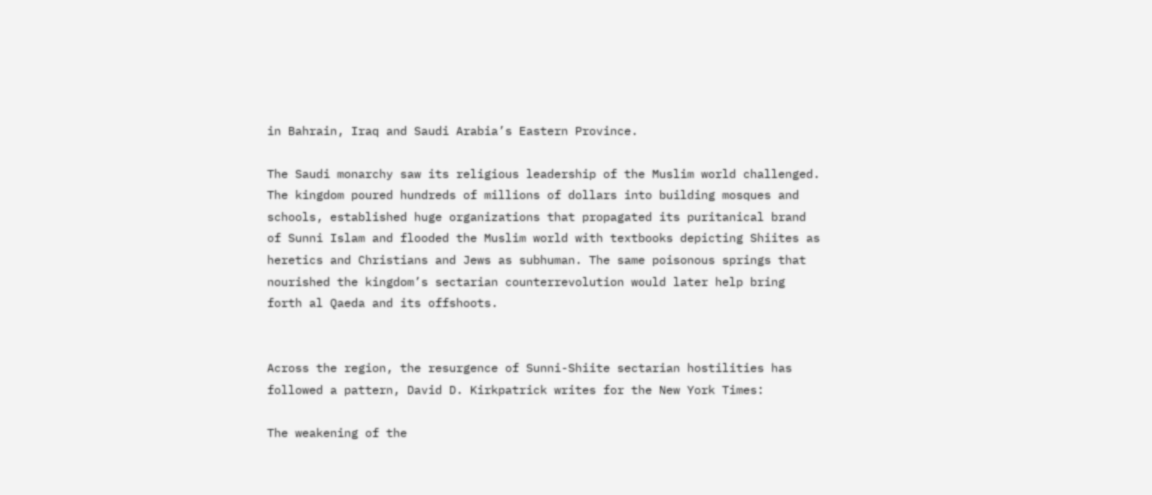in Bahrain, Iraq and Saudi Arabia’s Eastern Province.

The Saudi monarchy saw its religious leadership of the Muslim world challenged. The kingdom poured hundreds of millions of dollars into building mosques and schools, established huge organizations that propagated its puritanical brand of Sunni Islam and flooded the Muslim world with textbooks depicting Shiites as heretics and Christians and Jews as subhuman. The same poisonous springs that nourished the kingdom’s sectarian counterrevolution would later help bring forth al Qaeda and its offshoots.


Across the region, the resurgence of Sunni-Shiite sectarian hostilities has followed a pattern, David D. Kirkpatrick writes for the New York Times:

The weakening of the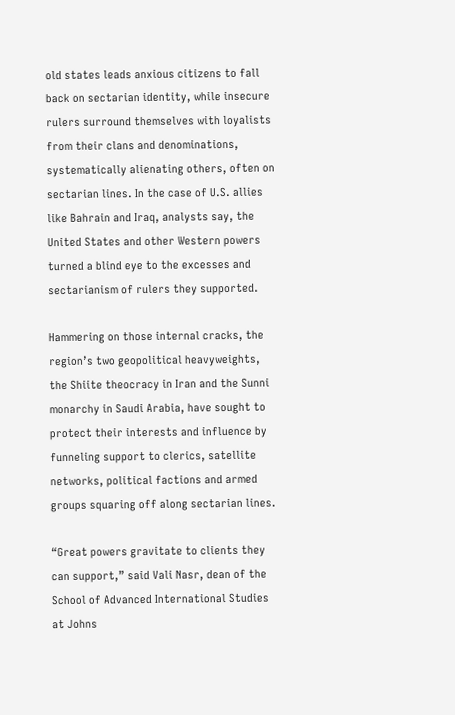old states leads anxious citizens to fall back on sectarian identity, while insecure rulers surround themselves with loyalists from their clans and denominations, systematically alienating others, often on sectarian lines. In the case of U.S. allies like Bahrain and Iraq, analysts say, the United States and other Western powers turned a blind eye to the excesses and sectarianism of rulers they supported.

Hammering on those internal cracks, the region’s two geopolitical heavyweights, the Shiite theocracy in Iran and the Sunni monarchy in Saudi Arabia, have sought to protect their interests and influence by funneling support to clerics, satellite networks, political factions and armed groups squaring off along sectarian lines.

“Great powers gravitate to clients they can support,” said Vali Nasr, dean of the School of Advanced International Studies at Johns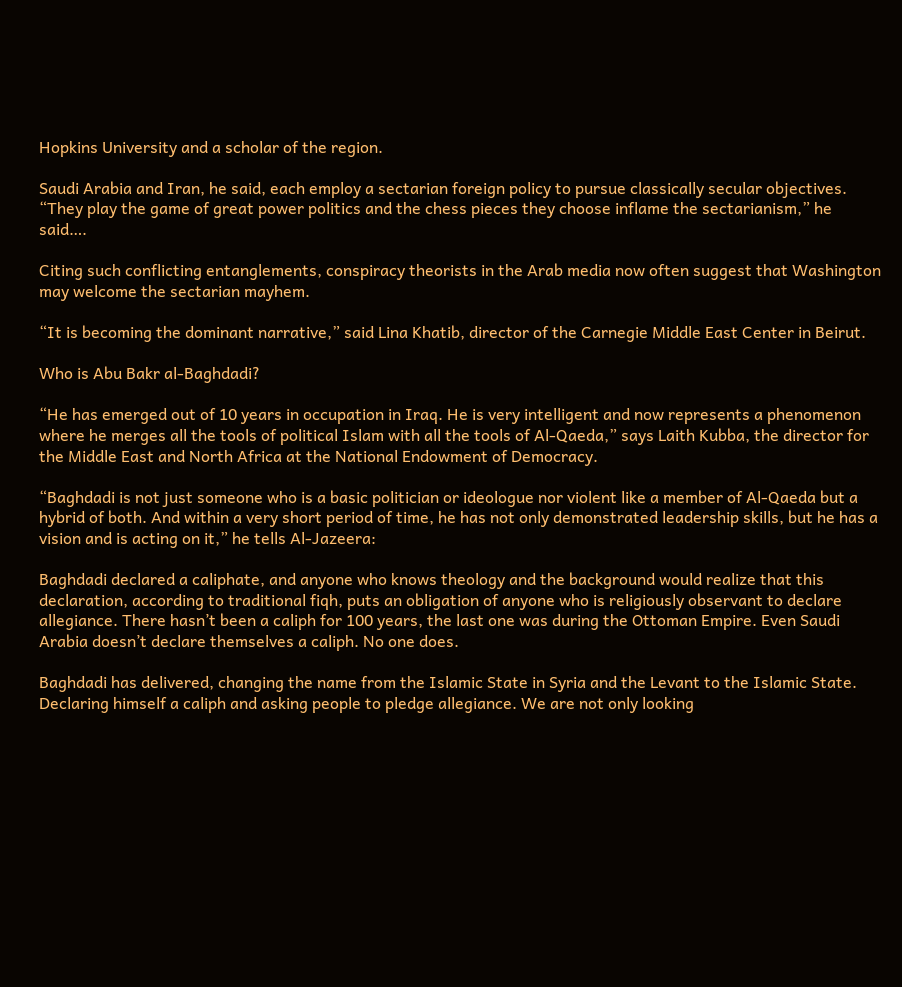Hopkins University and a scholar of the region.

Saudi Arabia and Iran, he said, each employ a sectarian foreign policy to pursue classically secular objectives. “They play the game of great power politics and the chess pieces they choose inflame the sectarianism,” he said….

Citing such conflicting entanglements, conspiracy theorists in the Arab media now often suggest that Washington may welcome the sectarian mayhem.

“It is becoming the dominant narrative,” said Lina Khatib, director of the Carnegie Middle East Center in Beirut.

Who is Abu Bakr al-Baghdadi?

“He has emerged out of 10 years in occupation in Iraq. He is very intelligent and now represents a phenomenon where he merges all the tools of political Islam with all the tools of Al-Qaeda,” says Laith Kubba, the director for the Middle East and North Africa at the National Endowment of Democracy.

“Baghdadi is not just someone who is a basic politician or ideologue nor violent like a member of Al-Qaeda but a hybrid of both. And within a very short period of time, he has not only demonstrated leadership skills, but he has a vision and is acting on it,” he tells Al-Jazeera:

Baghdadi declared a caliphate, and anyone who knows theology and the background would realize that this declaration, according to traditional fiqh, puts an obligation of anyone who is religiously observant to declare allegiance. There hasn’t been a caliph for 100 years, the last one was during the Ottoman Empire. Even Saudi Arabia doesn’t declare themselves a caliph. No one does.

Baghdadi has delivered, changing the name from the Islamic State in Syria and the Levant to the Islamic State. Declaring himself a caliph and asking people to pledge allegiance. We are not only looking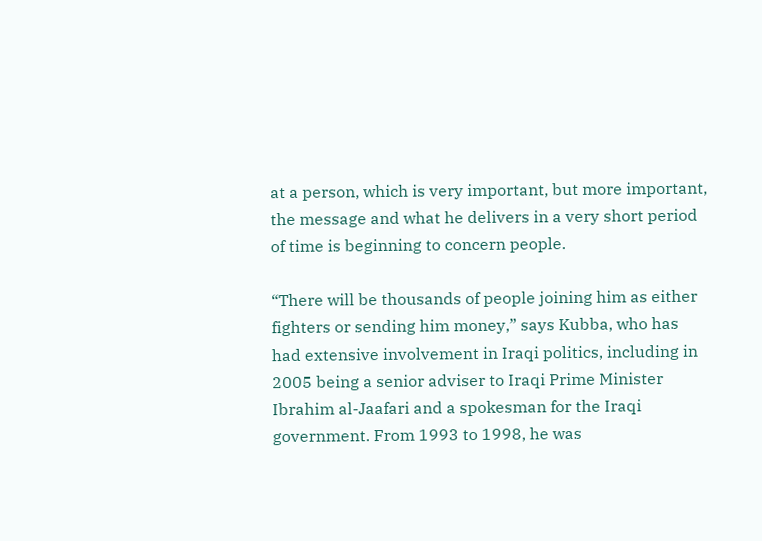at a person, which is very important, but more important, the message and what he delivers in a very short period of time is beginning to concern people.

“There will be thousands of people joining him as either fighters or sending him money,” says Kubba, who has had extensive involvement in Iraqi politics, including in 2005 being a senior adviser to Iraqi Prime Minister Ibrahim al-Jaafari and a spokesman for the Iraqi government. From 1993 to 1998, he was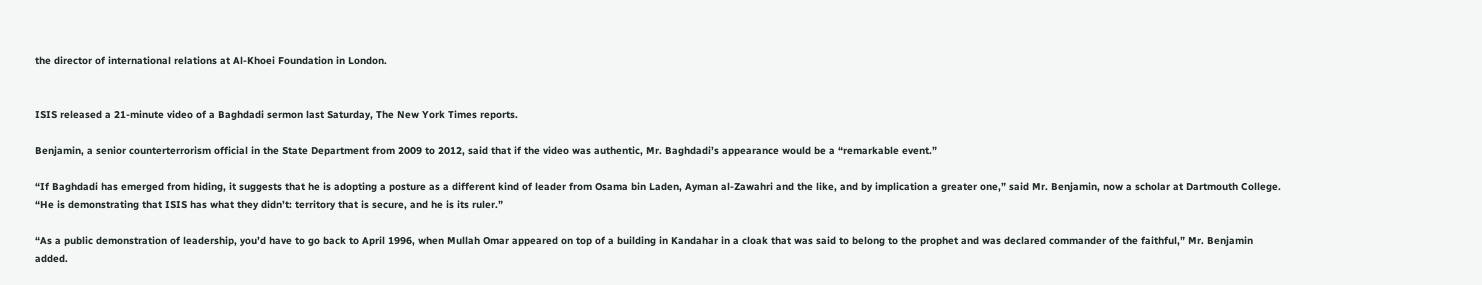the director of international relations at Al-Khoei Foundation in London.


ISIS released a 21-minute video of a Baghdadi sermon last Saturday, The New York Times reports.

Benjamin, a senior counterterrorism official in the State Department from 2009 to 2012, said that if the video was authentic, Mr. Baghdadi’s appearance would be a “remarkable event.”

“If Baghdadi has emerged from hiding, it suggests that he is adopting a posture as a different kind of leader from Osama bin Laden, Ayman al-Zawahri and the like, and by implication a greater one,” said Mr. Benjamin, now a scholar at Dartmouth College. “He is demonstrating that ISIS has what they didn’t: territory that is secure, and he is its ruler.”

“As a public demonstration of leadership, you’d have to go back to April 1996, when Mullah Omar appeared on top of a building in Kandahar in a cloak that was said to belong to the prophet and was declared commander of the faithful,” Mr. Benjamin added.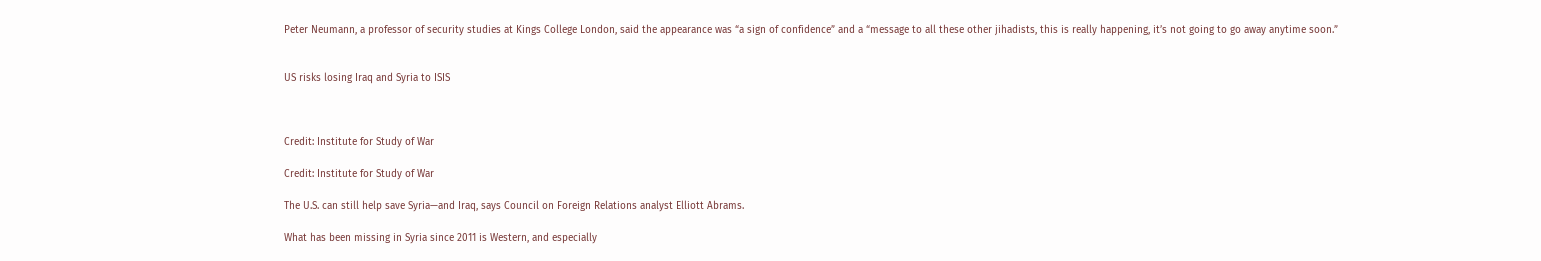Peter Neumann, a professor of security studies at Kings College London, said the appearance was “a sign of confidence” and a “message to all these other jihadists, this is really happening, it’s not going to go away anytime soon.”


US risks losing Iraq and Syria to ISIS



Credit: Institute for Study of War

Credit: Institute for Study of War

The U.S. can still help save Syria—and Iraq, says Council on Foreign Relations analyst Elliott Abrams.

What has been missing in Syria since 2011 is Western, and especially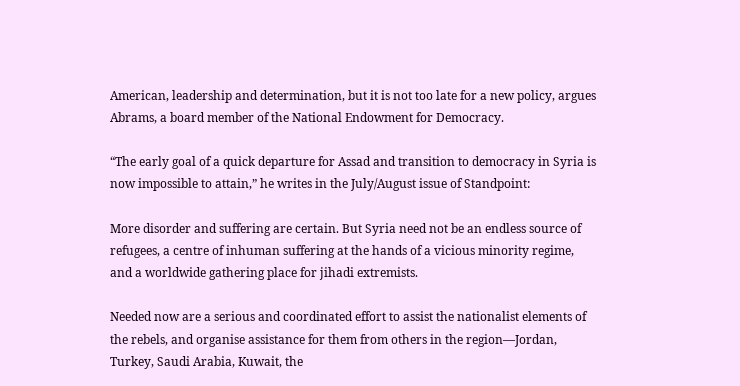American, leadership and determination, but it is not too late for a new policy, argues Abrams, a board member of the National Endowment for Democracy.

“The early goal of a quick departure for Assad and transition to democracy in Syria is now impossible to attain,” he writes in the July/August issue of Standpoint:

More disorder and suffering are certain. But Syria need not be an endless source of refugees, a centre of inhuman suffering at the hands of a vicious minority regime, and a worldwide gathering place for jihadi extremists.

Needed now are a serious and coordinated effort to assist the nationalist elements of the rebels, and organise assistance for them from others in the region—Jordan, Turkey, Saudi Arabia, Kuwait, the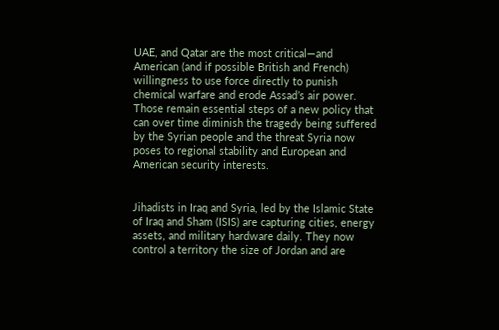UAE, and Qatar are the most critical—and American (and if possible British and French) willingness to use force directly to punish chemical warfare and erode Assad’s air power. Those remain essential steps of a new policy that can over time diminish the tragedy being suffered by the Syrian people and the threat Syria now poses to regional stability and European and American security interests.


Jihadists in Iraq and Syria, led by the Islamic State of Iraq and Sham (ISIS) are capturing cities, energy assets, and military hardware daily. They now control a territory the size of Jordan and are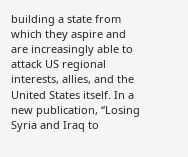building a state from which they aspire and are increasingly able to attack US regional interests, allies, and the United States itself. In a new publication, “Losing Syria and Iraq to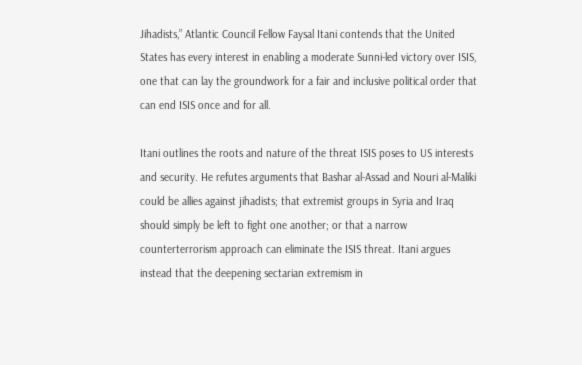Jihadists,” Atlantic Council Fellow Faysal Itani contends that the United States has every interest in enabling a moderate Sunni-led victory over ISIS, one that can lay the groundwork for a fair and inclusive political order that can end ISIS once and for all.

Itani outlines the roots and nature of the threat ISIS poses to US interests and security. He refutes arguments that Bashar al-Assad and Nouri al-Maliki could be allies against jihadists; that extremist groups in Syria and Iraq should simply be left to fight one another; or that a narrow counterterrorism approach can eliminate the ISIS threat. Itani argues instead that the deepening sectarian extremism in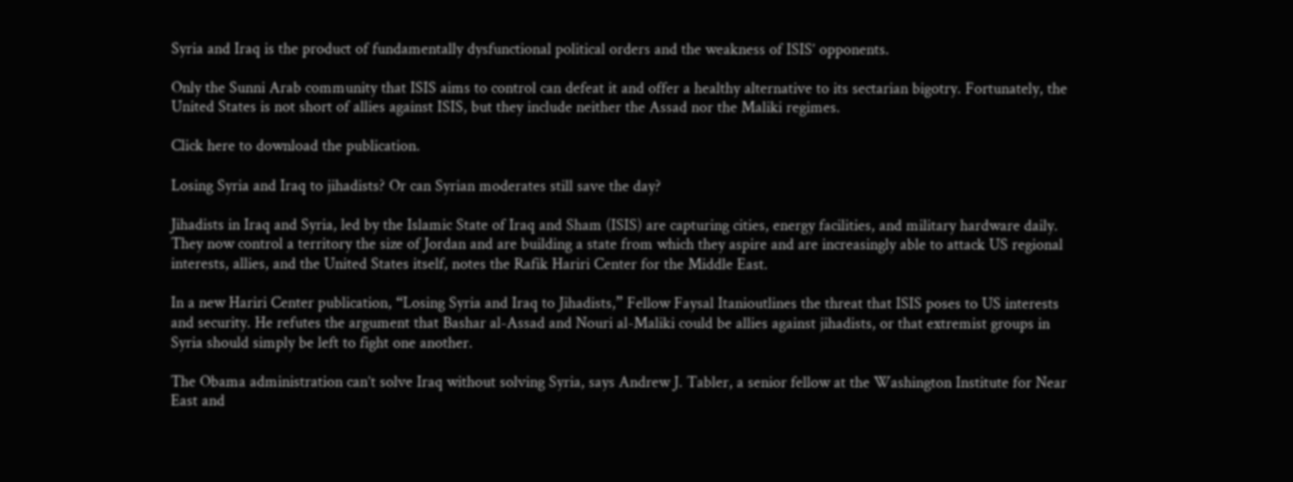Syria and Iraq is the product of fundamentally dysfunctional political orders and the weakness of ISIS’ opponents.

Only the Sunni Arab community that ISIS aims to control can defeat it and offer a healthy alternative to its sectarian bigotry. Fortunately, the United States is not short of allies against ISIS, but they include neither the Assad nor the Maliki regimes.

Click here to download the publication.

Losing Syria and Iraq to jihadists? Or can Syrian moderates still save the day?

Jihadists in Iraq and Syria, led by the Islamic State of Iraq and Sham (ISIS) are capturing cities, energy facilities, and military hardware daily. They now control a territory the size of Jordan and are building a state from which they aspire and are increasingly able to attack US regional interests, allies, and the United States itself, notes the Rafik Hariri Center for the Middle East.

In a new Hariri Center publication, “Losing Syria and Iraq to Jihadists,” Fellow Faysal Itanioutlines the threat that ISIS poses to US interests and security. He refutes the argument that Bashar al-Assad and Nouri al-Maliki could be allies against jihadists, or that extremist groups in Syria should simply be left to fight one another.

The Obama administration can’t solve Iraq without solving Syria, says Andrew J. Tabler, a senior fellow at the Washington Institute for Near East and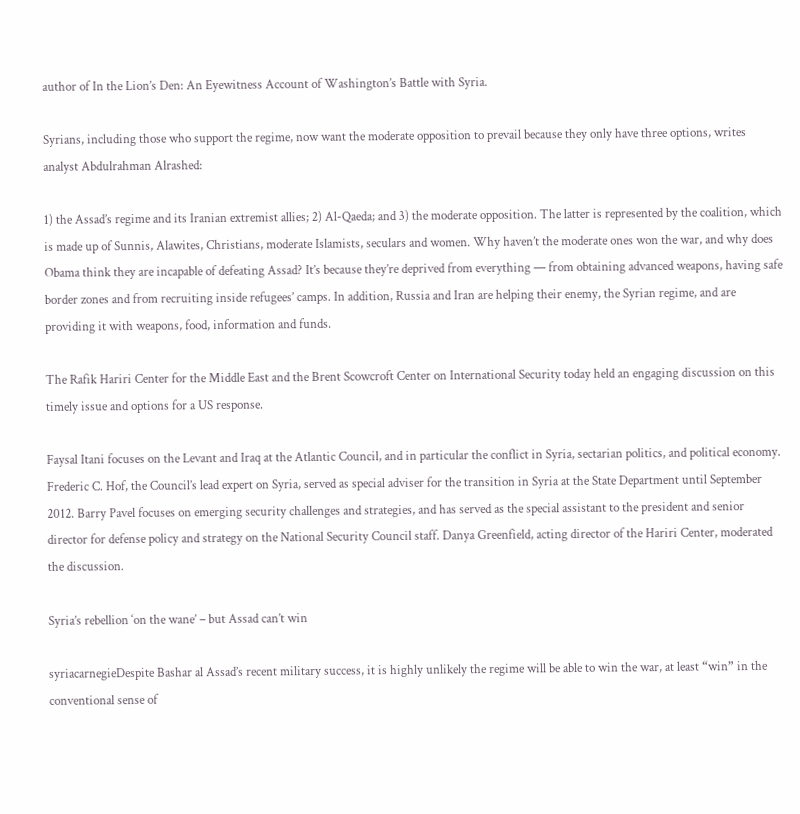author of In the Lion’s Den: An Eyewitness Account of Washington’s Battle with Syria.

Syrians, including those who support the regime, now want the moderate opposition to prevail because they only have three options, writes analyst Abdulrahman Alrashed:

1) the Assad’s regime and its Iranian extremist allies; 2) Al-Qaeda; and 3) the moderate opposition. The latter is represented by the coalition, which is made up of Sunnis, Alawites, Christians, moderate Islamists, seculars and women. Why haven’t the moderate ones won the war, and why does Obama think they are incapable of defeating Assad? It’s because they’re deprived from everything — from obtaining advanced weapons, having safe border zones and from recruiting inside refugees’ camps. In addition, Russia and Iran are helping their enemy, the Syrian regime, and are providing it with weapons, food, information and funds.

The Rafik Hariri Center for the Middle East and the Brent Scowcroft Center on International Security today held an engaging discussion on this timely issue and options for a US response.

Faysal Itani focuses on the Levant and Iraq at the Atlantic Council, and in particular the conflict in Syria, sectarian politics, and political economy. Frederic C. Hof, the Council’s lead expert on Syria, served as special adviser for the transition in Syria at the State Department until September 2012. Barry Pavel focuses on emerging security challenges and strategies, and has served as the special assistant to the president and senior director for defense policy and strategy on the National Security Council staff. Danya Greenfield, acting director of the Hariri Center, moderated the discussion.

Syria’s rebellion ‘on the wane’ – but Assad can’t win

syriacarnegieDespite Bashar al Assad’s recent military success, it is highly unlikely the regime will be able to win the war, at least “win” in the conventional sense of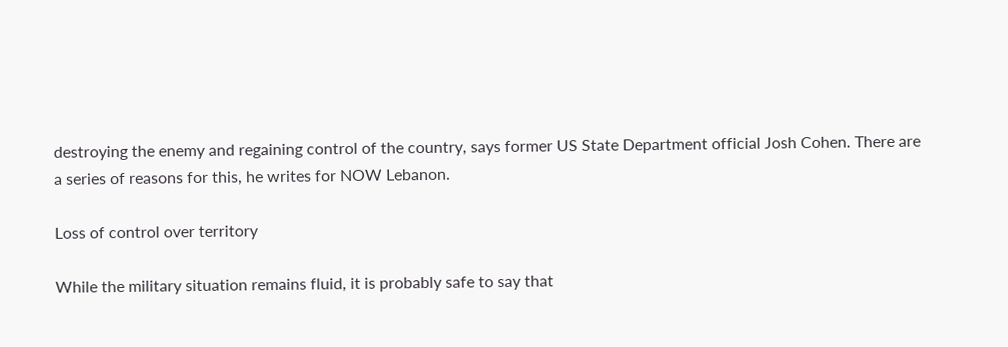destroying the enemy and regaining control of the country, says former US State Department official Josh Cohen. There are a series of reasons for this, he writes for NOW Lebanon.

Loss of control over territory

While the military situation remains fluid, it is probably safe to say that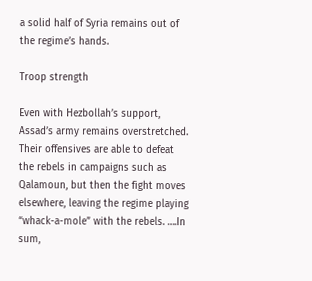a solid half of Syria remains out of the regime’s hands.

Troop strength

Even with Hezbollah’s support, Assad’s army remains overstretched. Their offensives are able to defeat the rebels in campaigns such as Qalamoun, but then the fight moves elsewhere, leaving the regime playing “whack-a-mole” with the rebels. ….In sum,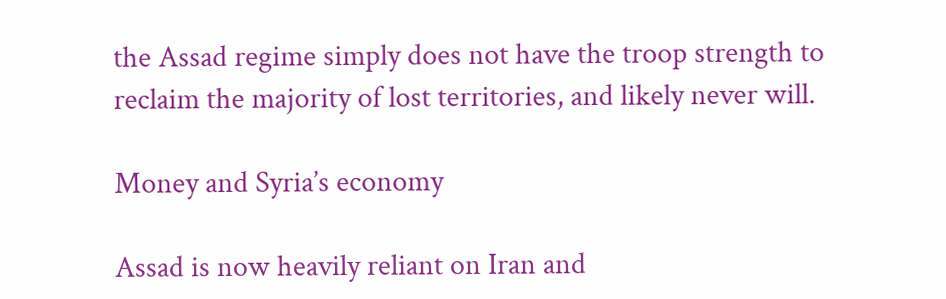the Assad regime simply does not have the troop strength to reclaim the majority of lost territories, and likely never will.

Money and Syria’s economy

Assad is now heavily reliant on Iran and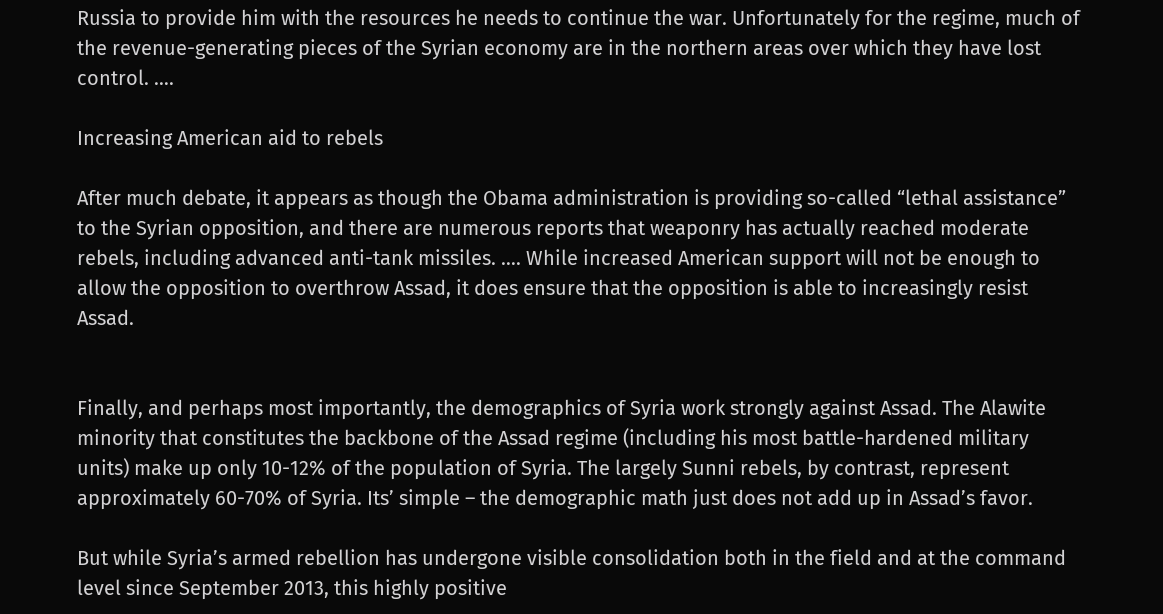Russia to provide him with the resources he needs to continue the war. Unfortunately for the regime, much of the revenue-generating pieces of the Syrian economy are in the northern areas over which they have lost control. ….

Increasing American aid to rebels

After much debate, it appears as though the Obama administration is providing so-called “lethal assistance” to the Syrian opposition, and there are numerous reports that weaponry has actually reached moderate rebels, including advanced anti-tank missiles. …. While increased American support will not be enough to allow the opposition to overthrow Assad, it does ensure that the opposition is able to increasingly resist Assad.


Finally, and perhaps most importantly, the demographics of Syria work strongly against Assad. The Alawite minority that constitutes the backbone of the Assad regime (including his most battle-hardened military units) make up only 10-12% of the population of Syria. The largely Sunni rebels, by contrast, represent approximately 60-70% of Syria. Its’ simple – the demographic math just does not add up in Assad’s favor.

But while Syria’s armed rebellion has undergone visible consolidation both in the field and at the command level since September 2013, this highly positive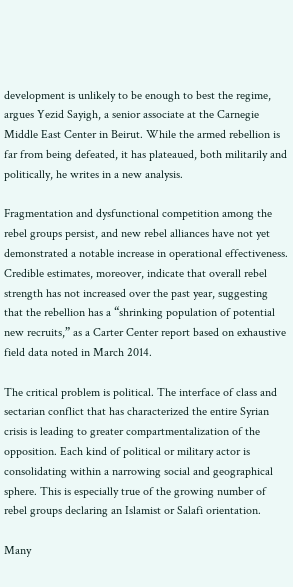development is unlikely to be enough to best the regime, argues Yezid Sayigh, a senior associate at the Carnegie Middle East Center in Beirut. While the armed rebellion is far from being defeated, it has plateaued, both militarily and politically, he writes in a new analysis.

Fragmentation and dysfunctional competition among the rebel groups persist, and new rebel alliances have not yet demonstrated a notable increase in operational effectiveness. Credible estimates, moreover, indicate that overall rebel strength has not increased over the past year, suggesting that the rebellion has a “shrinking population of potential new recruits,” as a Carter Center report based on exhaustive field data noted in March 2014.

The critical problem is political. The interface of class and sectarian conflict that has characterized the entire Syrian crisis is leading to greater compartmentalization of the opposition. Each kind of political or military actor is consolidating within a narrowing social and geographical sphere. This is especially true of the growing number of rebel groups declaring an Islamist or Salafi orientation.

Many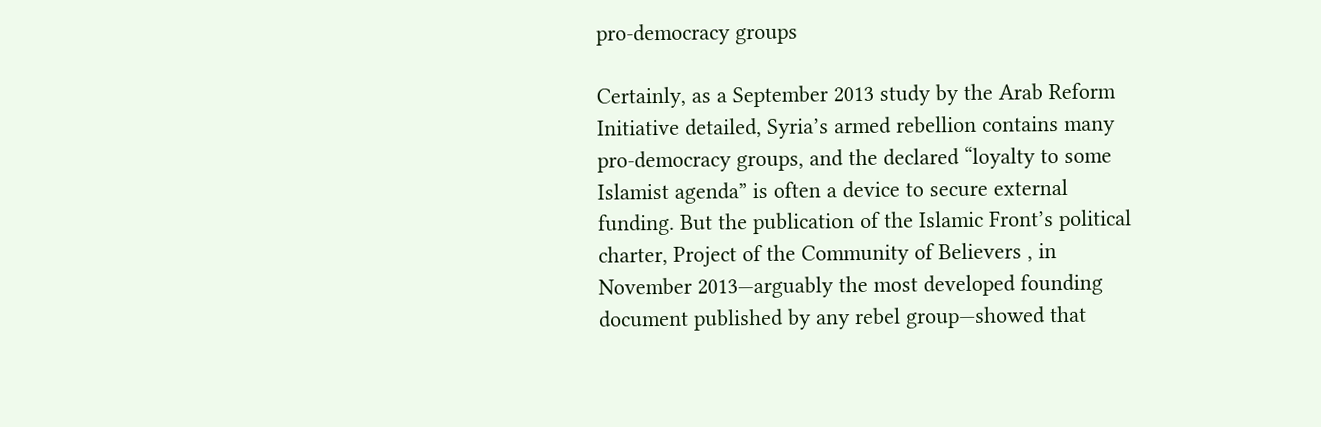pro-democracy groups

Certainly, as a September 2013 study by the Arab Reform Initiative detailed, Syria’s armed rebellion contains many pro-democracy groups, and the declared “loyalty to some Islamist agenda” is often a device to secure external funding. But the publication of the Islamic Front’s political charter, Project of the Community of Believers , in November 2013—arguably the most developed founding document published by any rebel group—showed that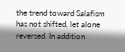the trend toward Salafism has not shifted, let alone reversed. In addition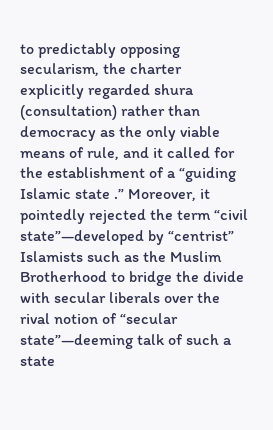to predictably opposing secularism, the charter explicitly regarded shura (consultation) rather than democracy as the only viable means of rule, and it called for the establishment of a “guiding Islamic state .” Moreover, it pointedly rejected the term “civil state”—developed by “centrist” Islamists such as the Muslim Brotherhood to bridge the divide with secular liberals over the rival notion of “secular state”—deeming talk of such a state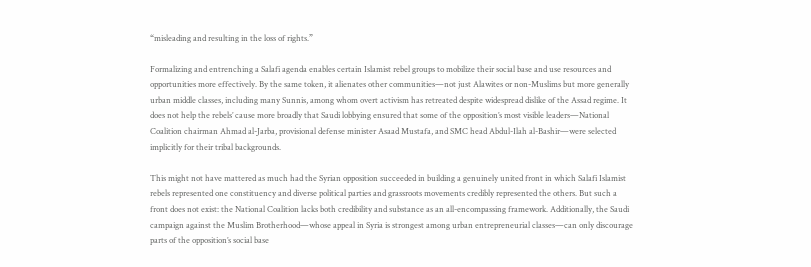“misleading and resulting in the loss of rights.”

Formalizing and entrenching a Salafi agenda enables certain Islamist rebel groups to mobilize their social base and use resources and opportunities more effectively. By the same token, it alienates other communities—not just Alawites or non-Muslims but more generally urban middle classes, including many Sunnis, among whom overt activism has retreated despite widespread dislike of the Assad regime. It does not help the rebels’ cause more broadly that Saudi lobbying ensured that some of the opposition’s most visible leaders—National Coalition chairman Ahmad al-Jarba, provisional defense minister Asaad Mustafa, and SMC head Abdul-Ilah al-Bashir—were selected implicitly for their tribal backgrounds.

This might not have mattered as much had the Syrian opposition succeeded in building a genuinely united front in which Salafi Islamist rebels represented one constituency and diverse political parties and grassroots movements credibly represented the others. But such a front does not exist: the National Coalition lacks both credibility and substance as an all-encompassing framework. Additionally, the Saudi campaign against the Muslim Brotherhood—whose appeal in Syria is strongest among urban entrepreneurial classes—can only discourage parts of the opposition’s social base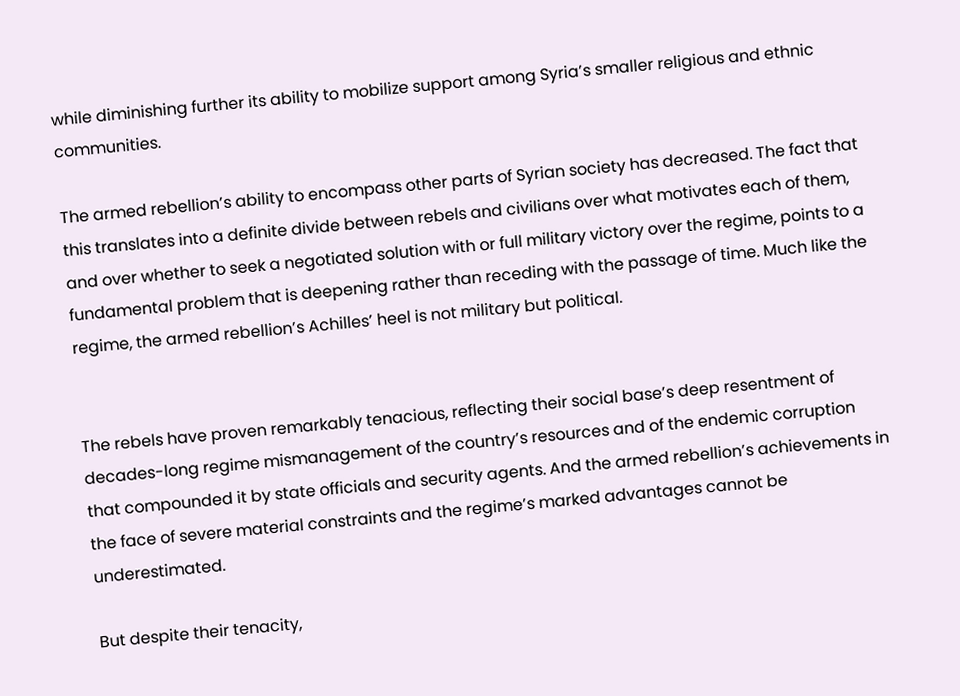while diminishing further its ability to mobilize support among Syria’s smaller religious and ethnic communities.

The armed rebellion’s ability to encompass other parts of Syrian society has decreased. The fact that this translates into a definite divide between rebels and civilians over what motivates each of them, and over whether to seek a negotiated solution with or full military victory over the regime, points to a fundamental problem that is deepening rather than receding with the passage of time. Much like the regime, the armed rebellion’s Achilles’ heel is not military but political.


The rebels have proven remarkably tenacious, reflecting their social base’s deep resentment of decades-long regime mismanagement of the country’s resources and of the endemic corruption that compounded it by state officials and security agents. And the armed rebellion’s achievements in the face of severe material constraints and the regime’s marked advantages cannot be underestimated.

But despite their tenacity,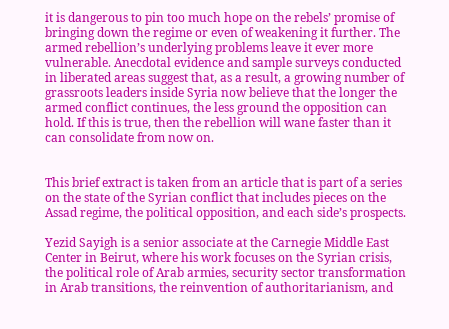it is dangerous to pin too much hope on the rebels’ promise of bringing down the regime or even of weakening it further. The armed rebellion’s underlying problems leave it ever more vulnerable. Anecdotal evidence and sample surveys conducted in liberated areas suggest that, as a result, a growing number of grassroots leaders inside Syria now believe that the longer the armed conflict continues, the less ground the opposition can hold. If this is true, then the rebellion will wane faster than it can consolidate from now on.


This brief extract is taken from an article that is part of a series on the state of the Syrian conflict that includes pieces on the Assad regime, the political opposition, and each side’s prospects.

Yezid Sayigh is a senior associate at the Carnegie Middle East Center in Beirut, where his work focuses on the Syrian crisis, the political role of Arab armies, security sector transformation in Arab transitions, the reinvention of authoritarianism, and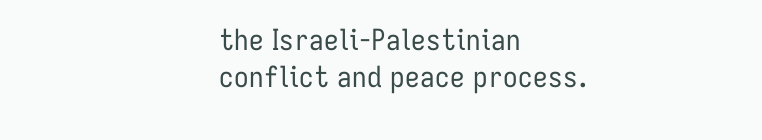the Israeli-Palestinian conflict and peace process.